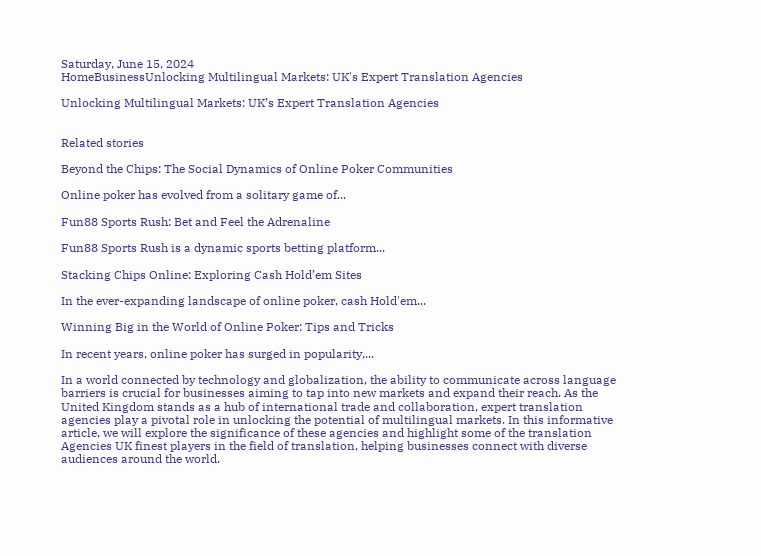Saturday, June 15, 2024
HomeBusinessUnlocking Multilingual Markets: UK's Expert Translation Agencies

Unlocking Multilingual Markets: UK’s Expert Translation Agencies


Related stories

Beyond the Chips: The Social Dynamics of Online Poker Communities

Online poker has evolved from a solitary game of...

Fun88 Sports Rush: Bet and Feel the Adrenaline

Fun88 Sports Rush is a dynamic sports betting platform...

Stacking Chips Online: Exploring Cash Hold’em Sites

In the ever-expanding landscape of online poker, cash Hold'em...

Winning Big in the World of Online Poker: Tips and Tricks

In recent years, online poker has surged in popularity,...

In a world connected by technology and globalization, the ability to communicate across language barriers is crucial for businesses aiming to tap into new markets and expand their reach. As the United Kingdom stands as a hub of international trade and collaboration, expert translation agencies play a pivotal role in unlocking the potential of multilingual markets. In this informative article, we will explore the significance of these agencies and highlight some of the translation Agencies UK finest players in the field of translation, helping businesses connect with diverse audiences around the world.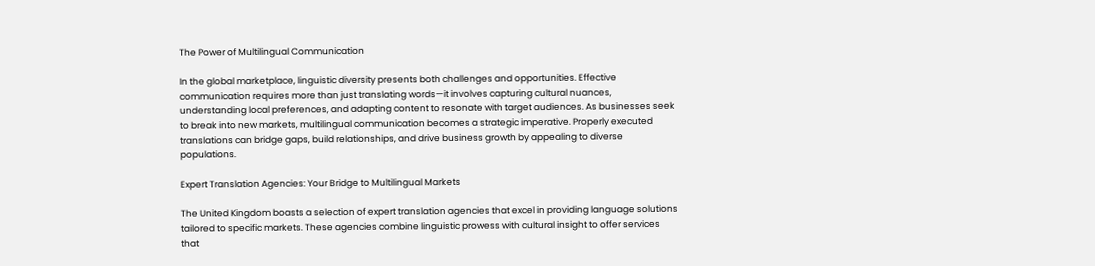The Power of Multilingual Communication

In the global marketplace, linguistic diversity presents both challenges and opportunities. Effective communication requires more than just translating words—it involves capturing cultural nuances, understanding local preferences, and adapting content to resonate with target audiences. As businesses seek to break into new markets, multilingual communication becomes a strategic imperative. Properly executed translations can bridge gaps, build relationships, and drive business growth by appealing to diverse populations.

Expert Translation Agencies: Your Bridge to Multilingual Markets

The United Kingdom boasts a selection of expert translation agencies that excel in providing language solutions tailored to specific markets. These agencies combine linguistic prowess with cultural insight to offer services that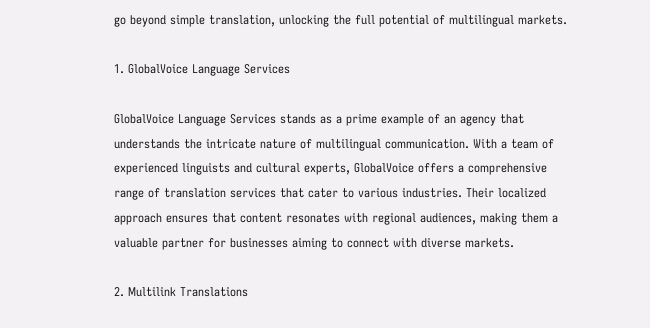go beyond simple translation, unlocking the full potential of multilingual markets.

1. GlobalVoice Language Services

GlobalVoice Language Services stands as a prime example of an agency that understands the intricate nature of multilingual communication. With a team of experienced linguists and cultural experts, GlobalVoice offers a comprehensive range of translation services that cater to various industries. Their localized approach ensures that content resonates with regional audiences, making them a valuable partner for businesses aiming to connect with diverse markets.

2. Multilink Translations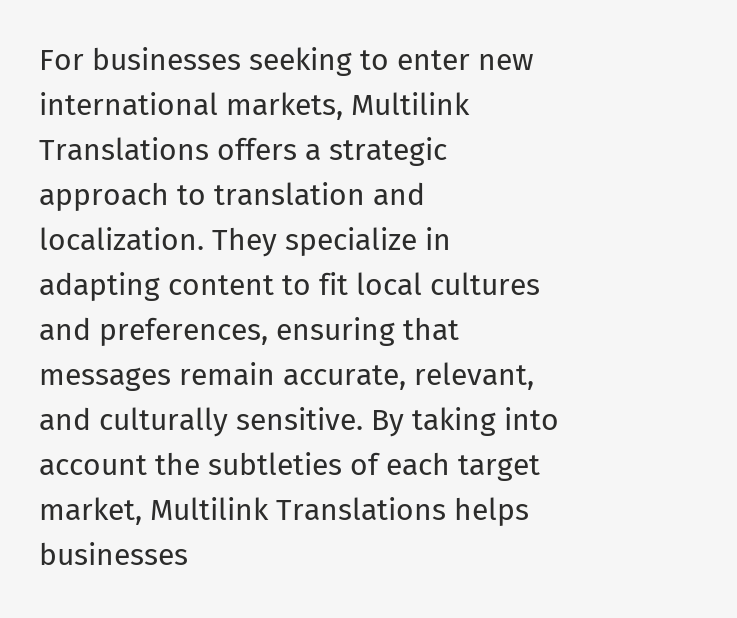For businesses seeking to enter new international markets, Multilink Translations offers a strategic approach to translation and localization. They specialize in adapting content to fit local cultures and preferences, ensuring that messages remain accurate, relevant, and culturally sensitive. By taking into account the subtleties of each target market, Multilink Translations helps businesses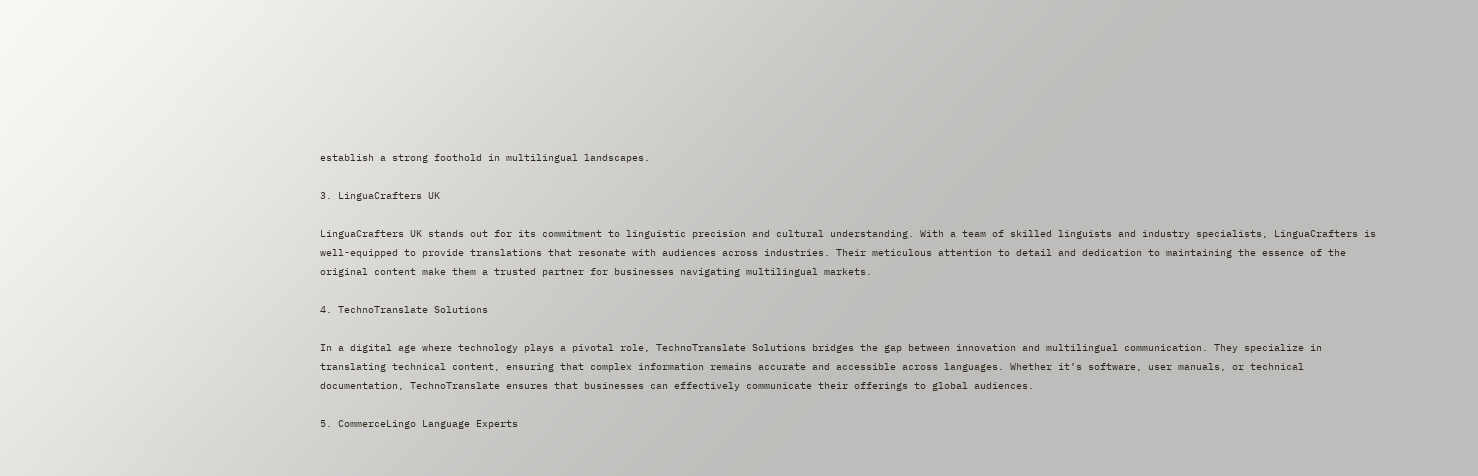establish a strong foothold in multilingual landscapes.

3. LinguaCrafters UK

LinguaCrafters UK stands out for its commitment to linguistic precision and cultural understanding. With a team of skilled linguists and industry specialists, LinguaCrafters is well-equipped to provide translations that resonate with audiences across industries. Their meticulous attention to detail and dedication to maintaining the essence of the original content make them a trusted partner for businesses navigating multilingual markets.

4. TechnoTranslate Solutions

In a digital age where technology plays a pivotal role, TechnoTranslate Solutions bridges the gap between innovation and multilingual communication. They specialize in translating technical content, ensuring that complex information remains accurate and accessible across languages. Whether it’s software, user manuals, or technical documentation, TechnoTranslate ensures that businesses can effectively communicate their offerings to global audiences.

5. CommerceLingo Language Experts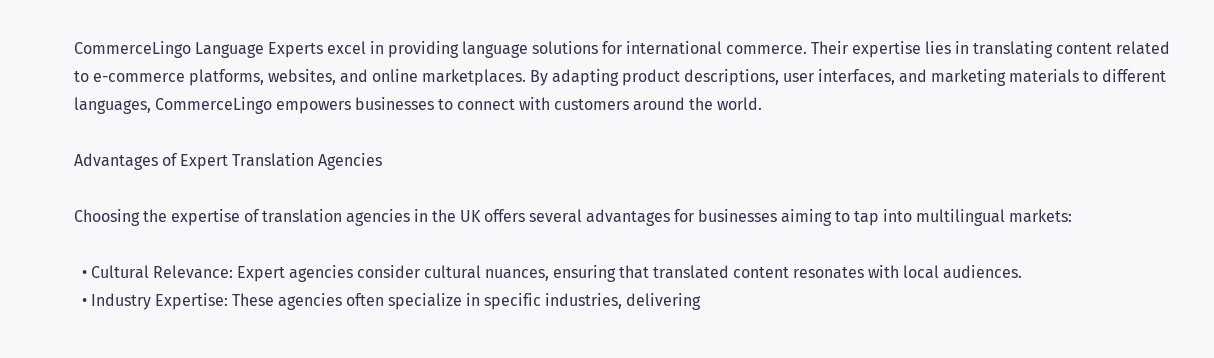CommerceLingo Language Experts excel in providing language solutions for international commerce. Their expertise lies in translating content related to e-commerce platforms, websites, and online marketplaces. By adapting product descriptions, user interfaces, and marketing materials to different languages, CommerceLingo empowers businesses to connect with customers around the world.

Advantages of Expert Translation Agencies

Choosing the expertise of translation agencies in the UK offers several advantages for businesses aiming to tap into multilingual markets:

  • Cultural Relevance: Expert agencies consider cultural nuances, ensuring that translated content resonates with local audiences.
  • Industry Expertise: These agencies often specialize in specific industries, delivering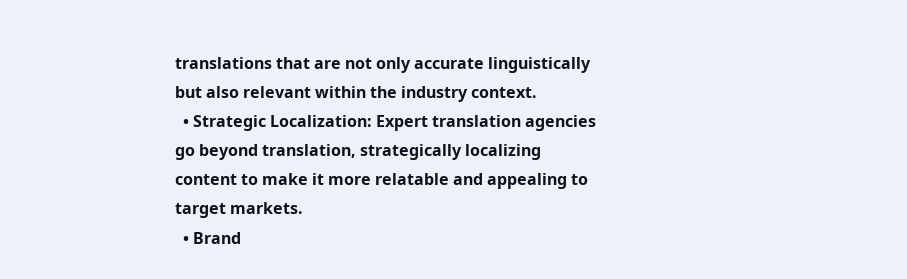translations that are not only accurate linguistically but also relevant within the industry context.
  • Strategic Localization: Expert translation agencies go beyond translation, strategically localizing content to make it more relatable and appealing to target markets.
  • Brand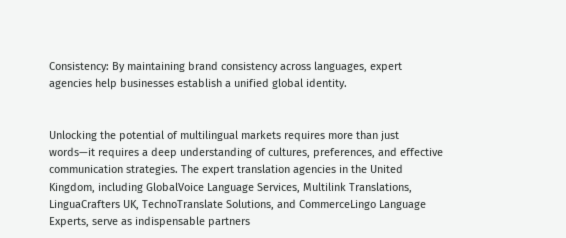Consistency: By maintaining brand consistency across languages, expert agencies help businesses establish a unified global identity.


Unlocking the potential of multilingual markets requires more than just words—it requires a deep understanding of cultures, preferences, and effective communication strategies. The expert translation agencies in the United Kingdom, including GlobalVoice Language Services, Multilink Translations, LinguaCrafters UK, TechnoTranslate Solutions, and CommerceLingo Language Experts, serve as indispensable partners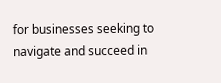for businesses seeking to navigate and succeed in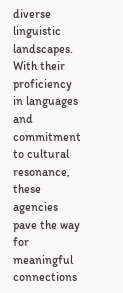diverse linguistic landscapes. With their proficiency in languages and commitment to cultural resonance, these agencies pave the way for meaningful connections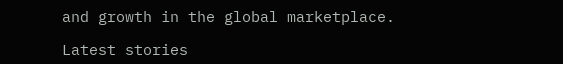and growth in the global marketplace.

Latest stories